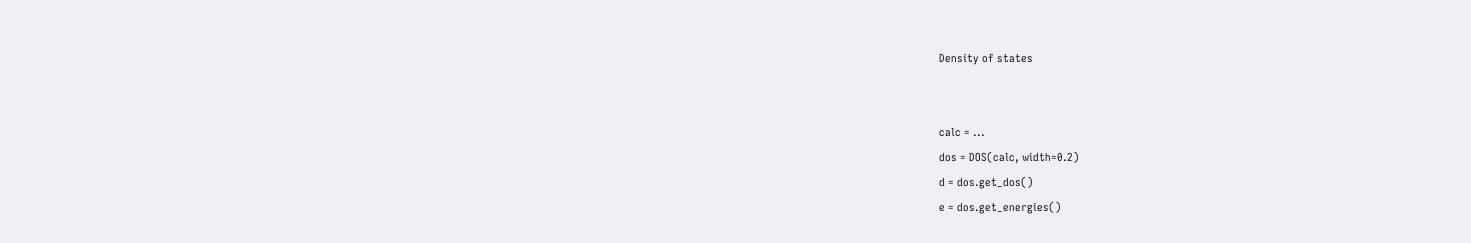Density of states


calc = ...
dos = DOS(calc, width=0.2)
d = dos.get_dos()
e = dos.get_energies()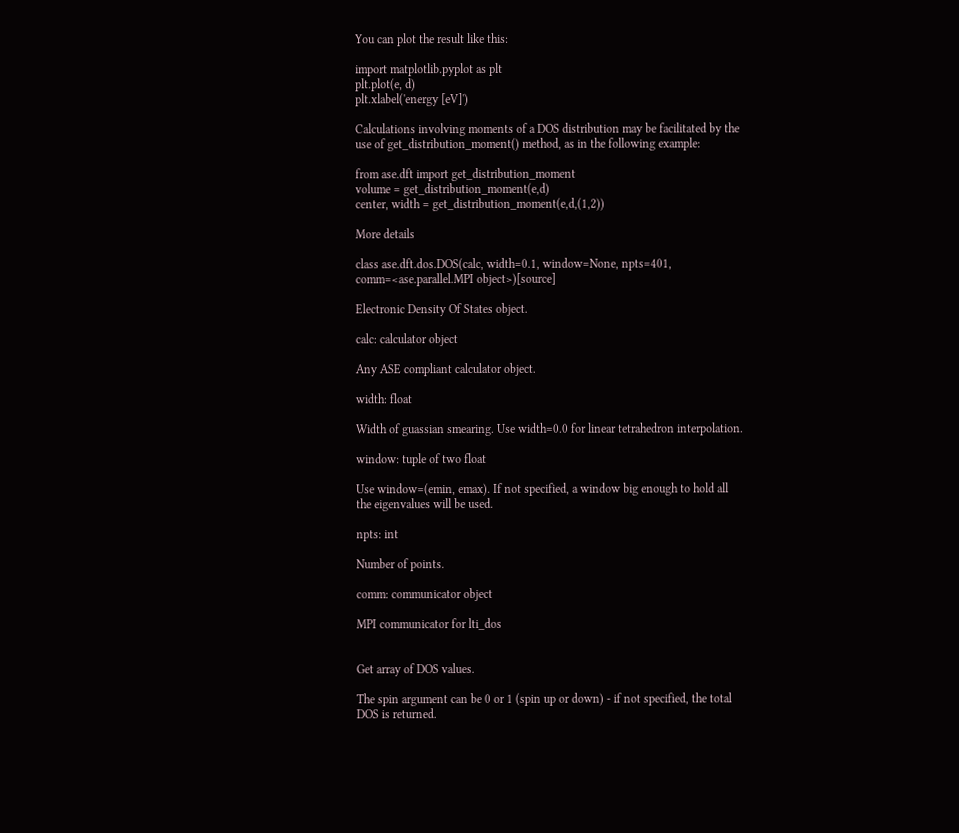You can plot the result like this:

import matplotlib.pyplot as plt
plt.plot(e, d)
plt.xlabel('energy [eV]')

Calculations involving moments of a DOS distribution may be facilitated by the use of get_distribution_moment() method, as in the following example:

from ase.dft import get_distribution_moment
volume = get_distribution_moment(e,d)
center, width = get_distribution_moment(e,d,(1,2))

More details

class ase.dft.dos.DOS(calc, width=0.1, window=None, npts=401, comm=<ase.parallel.MPI object>)[source]

Electronic Density Of States object.

calc: calculator object

Any ASE compliant calculator object.

width: float

Width of guassian smearing. Use width=0.0 for linear tetrahedron interpolation.

window: tuple of two float

Use window=(emin, emax). If not specified, a window big enough to hold all the eigenvalues will be used.

npts: int

Number of points.

comm: communicator object

MPI communicator for lti_dos


Get array of DOS values.

The spin argument can be 0 or 1 (spin up or down) - if not specified, the total DOS is returned.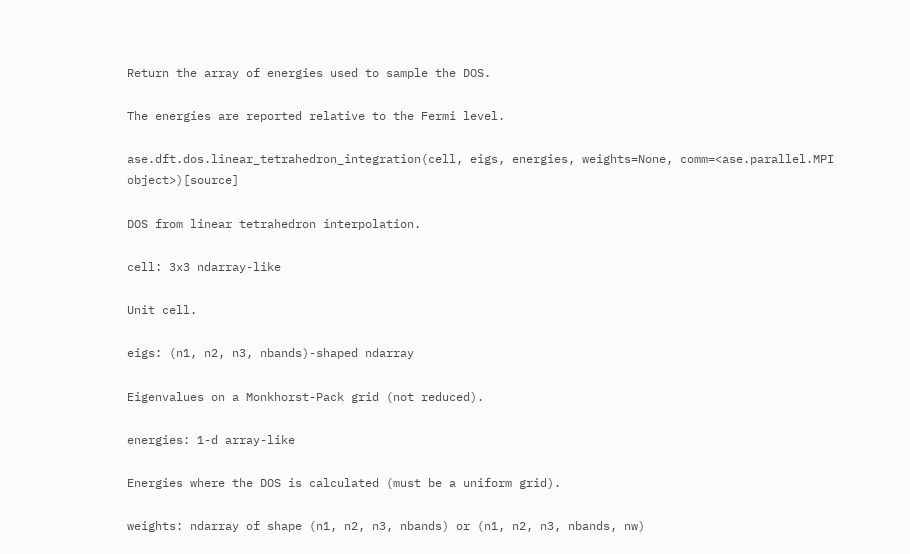Return the array of energies used to sample the DOS.

The energies are reported relative to the Fermi level.

ase.dft.dos.linear_tetrahedron_integration(cell, eigs, energies, weights=None, comm=<ase.parallel.MPI object>)[source]

DOS from linear tetrahedron interpolation.

cell: 3x3 ndarray-like

Unit cell.

eigs: (n1, n2, n3, nbands)-shaped ndarray

Eigenvalues on a Monkhorst-Pack grid (not reduced).

energies: 1-d array-like

Energies where the DOS is calculated (must be a uniform grid).

weights: ndarray of shape (n1, n2, n3, nbands) or (n1, n2, n3, nbands, nw)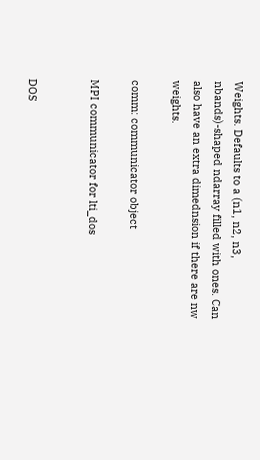Weights. Defaults to a (n1, n2, n3, nbands)-shaped ndarray filled with ones. Can also have an extra dimednsion if there are nw weights.

comm: communicator object

MPI communicator for lti_dos


DOS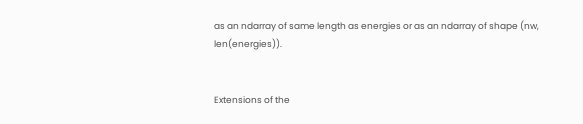as an ndarray of same length as energies or as an ndarray of shape (nw, len(energies)).


Extensions of the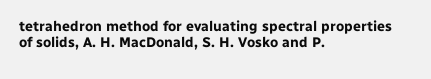tetrahedron method for evaluating spectral properties of solids, A. H. MacDonald, S. H. Vosko and P.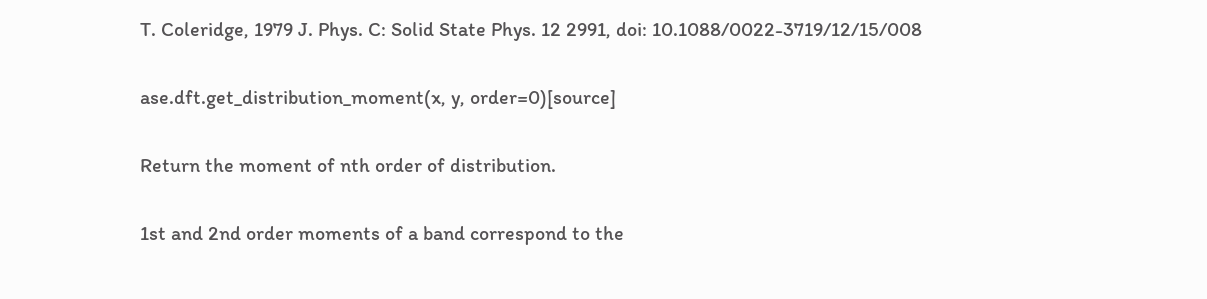T. Coleridge, 1979 J. Phys. C: Solid State Phys. 12 2991, doi: 10.1088/0022-3719/12/15/008

ase.dft.get_distribution_moment(x, y, order=0)[source]

Return the moment of nth order of distribution.

1st and 2nd order moments of a band correspond to the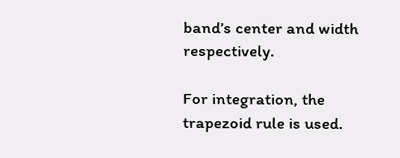band’s center and width respectively.

For integration, the trapezoid rule is used.